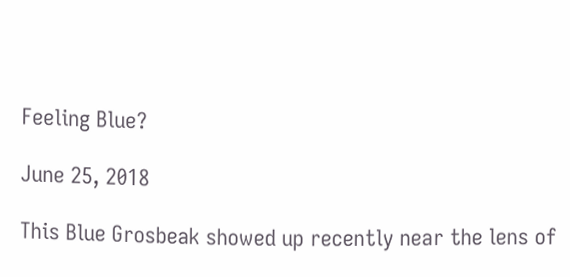Feeling Blue?

June 25, 2018

This Blue Grosbeak showed up recently near the lens of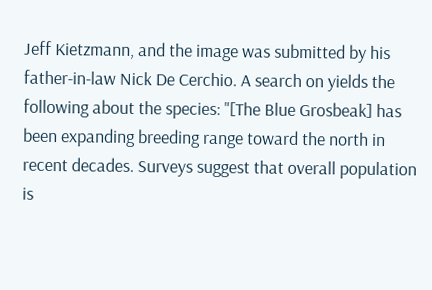Jeff Kietzmann, and the image was submitted by his father-in-law Nick De Cerchio. A search on yields the following about the species: "[The Blue Grosbeak] has been expanding breeding range toward the north in recent decades. Surveys suggest that overall population is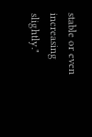stable or even increasing slightly."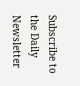Subscribe to the Daily Newsletter